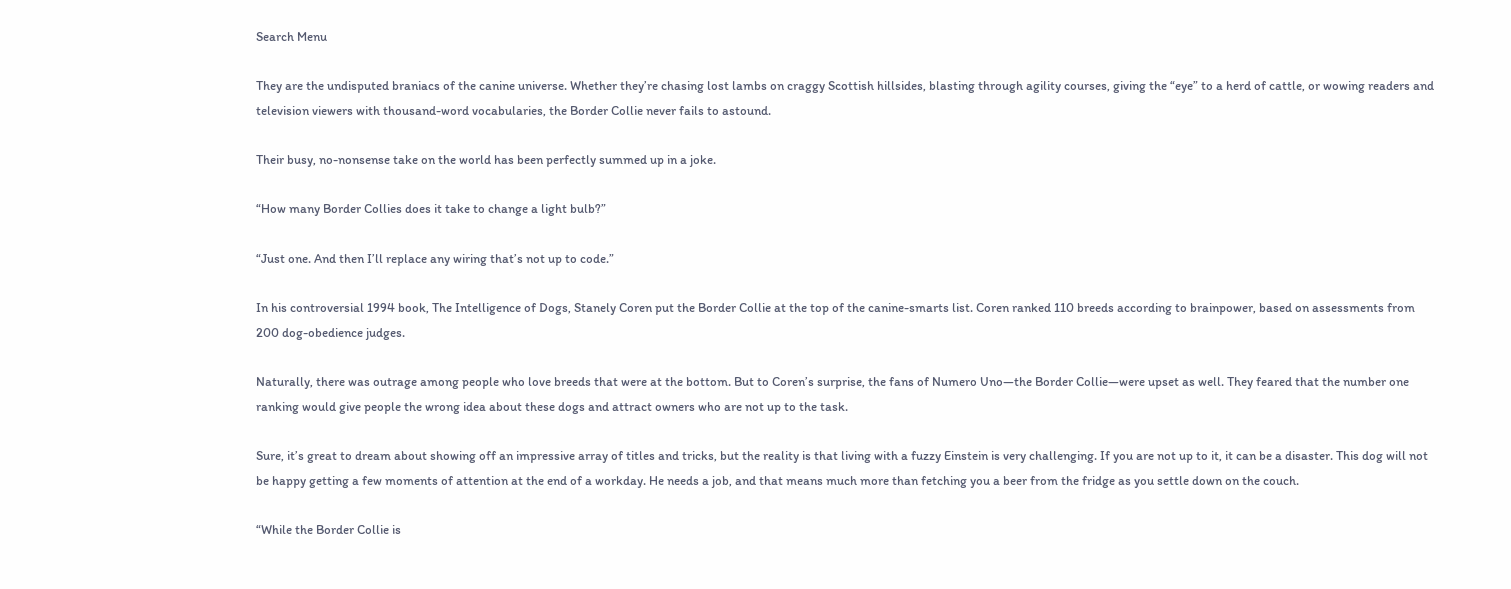Search Menu

They are the undisputed braniacs of the canine universe. Whether they’re chasing lost lambs on craggy Scottish hillsides, blasting through agility courses, giving the “eye” to a herd of cattle, or wowing readers and television viewers with thousand-word vocabularies, the Border Collie never fails to astound.

Their busy, no-nonsense take on the world has been perfectly summed up in a joke.

“How many Border Collies does it take to change a light bulb?”

“Just one. And then I’ll replace any wiring that’s not up to code.”

In his controversial 1994 book, The Intelligence of Dogs, Stanely Coren put the Border Collie at the top of the canine-smarts list. Coren ranked 110 breeds according to brainpower, based on assessments from 200 dog-obedience judges.

Naturally, there was outrage among people who love breeds that were at the bottom. But to Coren’s surprise, the fans of Numero Uno—the Border Collie—were upset as well. They feared that the number one ranking would give people the wrong idea about these dogs and attract owners who are not up to the task.

Sure, it’s great to dream about showing off an impressive array of titles and tricks, but the reality is that living with a fuzzy Einstein is very challenging. If you are not up to it, it can be a disaster. This dog will not be happy getting a few moments of attention at the end of a workday. He needs a job, and that means much more than fetching you a beer from the fridge as you settle down on the couch.

“While the Border Collie is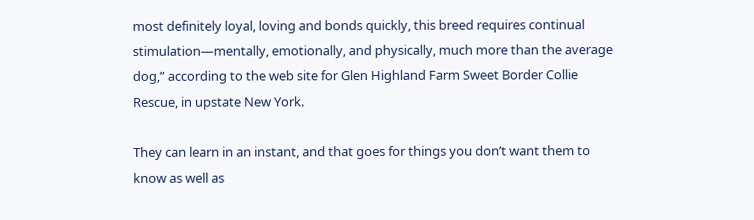most definitely loyal, loving and bonds quickly, this breed requires continual stimulation—mentally, emotionally, and physically, much more than the average dog,” according to the web site for Glen Highland Farm Sweet Border Collie Rescue, in upstate New York.

They can learn in an instant, and that goes for things you don’t want them to know as well as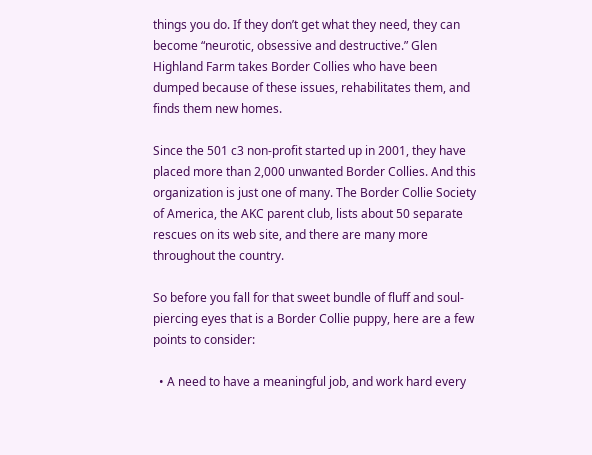things you do. If they don’t get what they need, they can become “neurotic, obsessive and destructive.” Glen Highland Farm takes Border Collies who have been dumped because of these issues, rehabilitates them, and finds them new homes.

Since the 501 c3 non-profit started up in 2001, they have placed more than 2,000 unwanted Border Collies. And this organization is just one of many. The Border Collie Society of America, the AKC parent club, lists about 50 separate rescues on its web site, and there are many more throughout the country.

So before you fall for that sweet bundle of fluff and soul-piercing eyes that is a Border Collie puppy, here are a few points to consider:

  • A need to have a meaningful job, and work hard every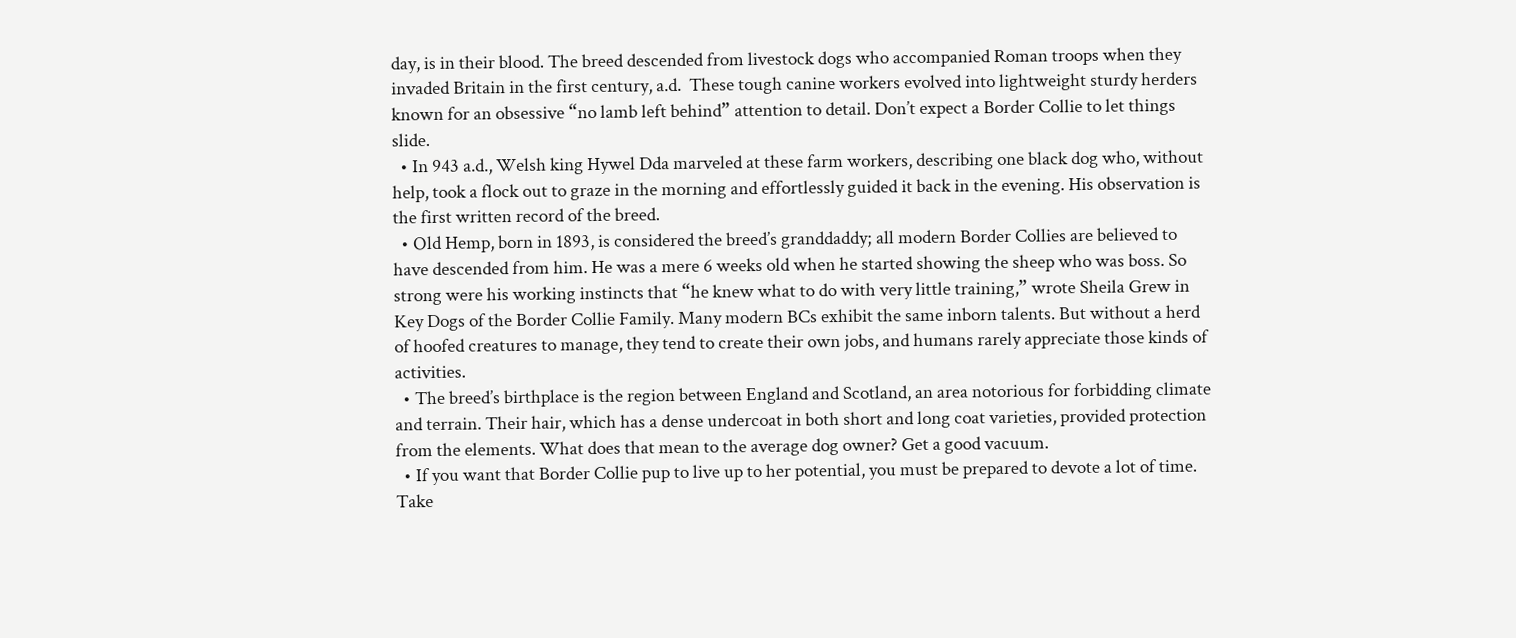day, is in their blood. The breed descended from livestock dogs who accompanied Roman troops when they invaded Britain in the first century, a.d.  These tough canine workers evolved into lightweight sturdy herders known for an obsessive “no lamb left behind” attention to detail. Don’t expect a Border Collie to let things slide.
  • In 943 a.d., Welsh king Hywel Dda marveled at these farm workers, describing one black dog who, without help, took a flock out to graze in the morning and effortlessly guided it back in the evening. His observation is the first written record of the breed.
  • Old Hemp, born in 1893, is considered the breed’s granddaddy; all modern Border Collies are believed to have descended from him. He was a mere 6 weeks old when he started showing the sheep who was boss. So strong were his working instincts that “he knew what to do with very little training,” wrote Sheila Grew in Key Dogs of the Border Collie Family. Many modern BCs exhibit the same inborn talents. But without a herd of hoofed creatures to manage, they tend to create their own jobs, and humans rarely appreciate those kinds of activities.
  • The breed’s birthplace is the region between England and Scotland, an area notorious for forbidding climate and terrain. Their hair, which has a dense undercoat in both short and long coat varieties, provided protection from the elements. What does that mean to the average dog owner? Get a good vacuum.
  • If you want that Border Collie pup to live up to her potential, you must be prepared to devote a lot of time. Take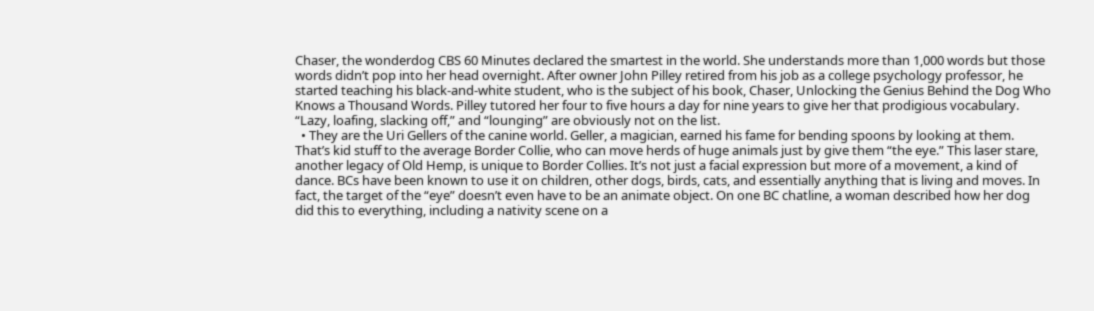Chaser, the wonderdog CBS 60 Minutes declared the smartest in the world. She understands more than 1,000 words but those words didn’t pop into her head overnight. After owner John Pilley retired from his job as a college psychology professor, he started teaching his black-and-white student, who is the subject of his book, Chaser, Unlocking the Genius Behind the Dog Who Knows a Thousand Words. Pilley tutored her four to five hours a day for nine years to give her that prodigious vocabulary.  “Lazy, loafing, slacking off,” and “lounging” are obviously not on the list.
  • They are the Uri Gellers of the canine world. Geller, a magician, earned his fame for bending spoons by looking at them. That’s kid stuff to the average Border Collie, who can move herds of huge animals just by give them “the eye.” This laser stare, another legacy of Old Hemp, is unique to Border Collies. It’s not just a facial expression but more of a movement, a kind of dance. BCs have been known to use it on children, other dogs, birds, cats, and essentially anything that is living and moves. In fact, the target of the “eye” doesn’t even have to be an animate object. On one BC chatline, a woman described how her dog did this to everything, including a nativity scene on a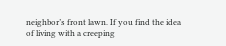neighbor’s front lawn. If you find the idea of living with a creeping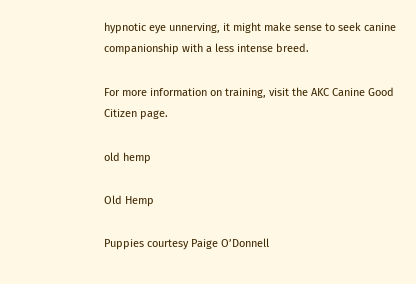hypnotic eye unnerving, it might make sense to seek canine companionship with a less intense breed.

For more information on training, visit the AKC Canine Good Citizen page.

old hemp

Old Hemp

Puppies courtesy Paige O’Donnell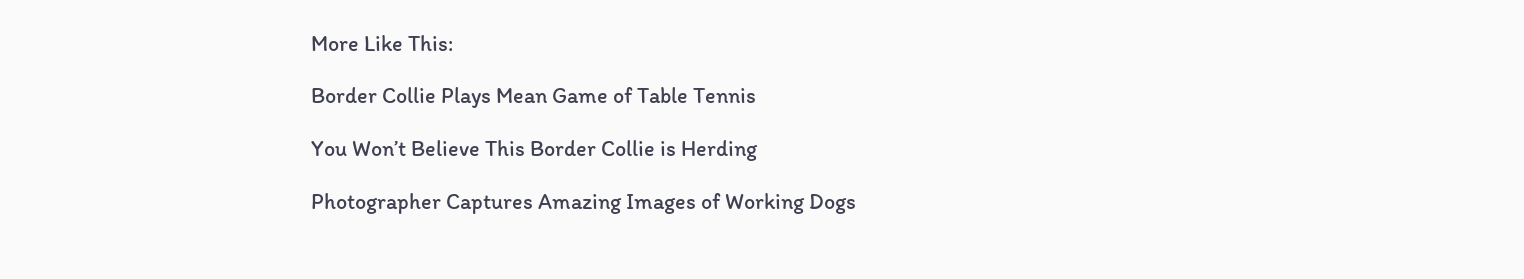More Like This:

Border Collie Plays Mean Game of Table Tennis

You Won’t Believe This Border Collie is Herding

Photographer Captures Amazing Images of Working Dogs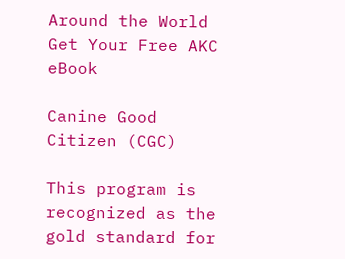Around the World
Get Your Free AKC eBook

Canine Good Citizen (CGC)

This program is recognized as the gold standard for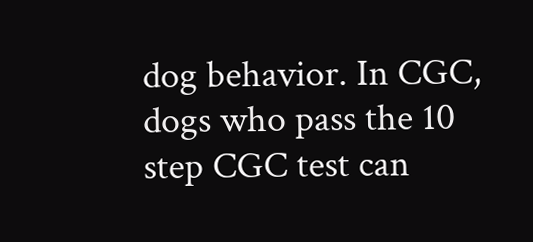dog behavior. In CGC, dogs who pass the 10 step CGC test can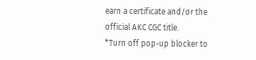earn a certificate and/or the official AKC CGC title.
*Turn off pop-up blocker to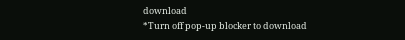download
*Turn off pop-up blocker to download